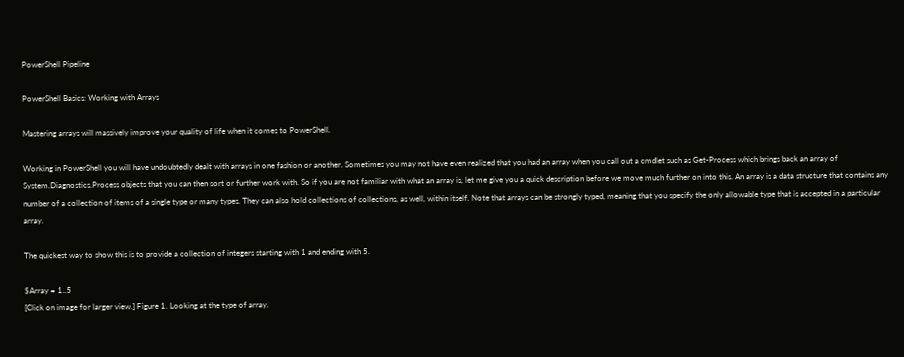PowerShell Pipeline

PowerShell Basics: Working with Arrays

Mastering arrays will massively improve your quality of life when it comes to PowerShell.

Working in PowerShell you will have undoubtedly dealt with arrays in one fashion or another. Sometimes you may not have even realized that you had an array when you call out a cmdlet such as Get-Process which brings back an array of System.Diagnostics.Process objects that you can then sort or further work with. So if you are not familiar with what an array is, let me give you a quick description before we move much further on into this. An array is a data structure that contains any number of a collection of items of a single type or many types. They can also hold collections of collections, as well, within itself. Note that arrays can be strongly typed, meaning that you specify the only allowable type that is accepted in a particular array.

The quickest way to show this is to provide a collection of integers starting with 1 and ending with 5.

$Array = 1..5
[Click on image for larger view.] Figure 1. Looking at the type of array.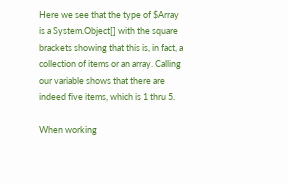Here we see that the type of $Array is a System.Object[] with the square brackets showing that this is, in fact, a collection of items or an array. Calling our variable shows that there are indeed five items, which is 1 thru 5.

When working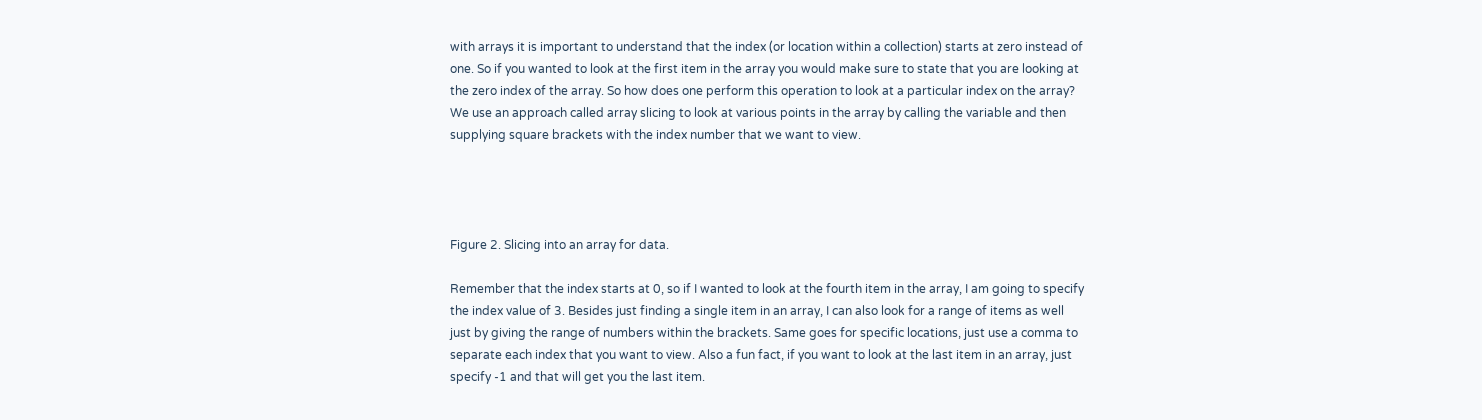with arrays it is important to understand that the index (or location within a collection) starts at zero instead of one. So if you wanted to look at the first item in the array you would make sure to state that you are looking at the zero index of the array. So how does one perform this operation to look at a particular index on the array? We use an approach called array slicing to look at various points in the array by calling the variable and then supplying square brackets with the index number that we want to view.




Figure 2. Slicing into an array for data.

Remember that the index starts at 0, so if I wanted to look at the fourth item in the array, I am going to specify the index value of 3. Besides just finding a single item in an array, I can also look for a range of items as well just by giving the range of numbers within the brackets. Same goes for specific locations, just use a comma to separate each index that you want to view. Also a fun fact, if you want to look at the last item in an array, just specify -1 and that will get you the last item.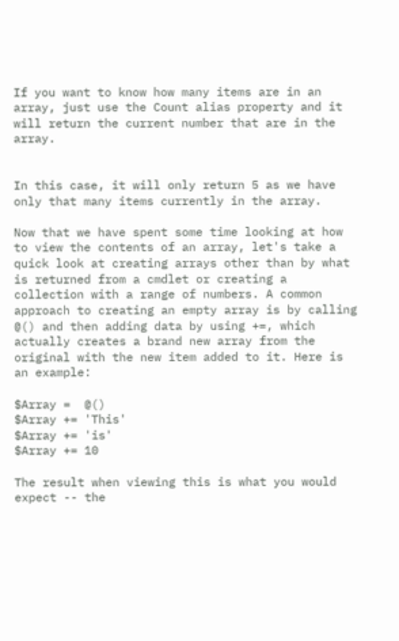If you want to know how many items are in an array, just use the Count alias property and it will return the current number that are in the array.


In this case, it will only return 5 as we have only that many items currently in the array.

Now that we have spent some time looking at how to view the contents of an array, let's take a quick look at creating arrays other than by what is returned from a cmdlet or creating a collection with a range of numbers. A common approach to creating an empty array is by calling @() and then adding data by using +=, which actually creates a brand new array from the original with the new item added to it. Here is an example:

$Array =  @()
$Array += 'This'
$Array += 'is'
$Array += 10

The result when viewing this is what you would expect -- the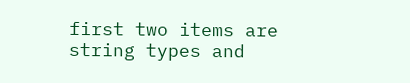first two items are string types and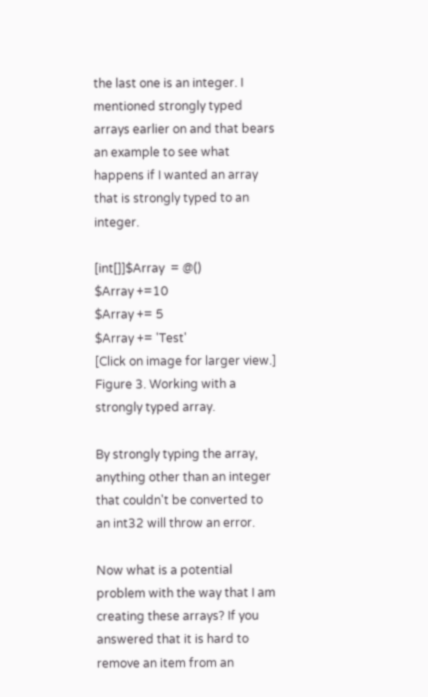the last one is an integer. I mentioned strongly typed arrays earlier on and that bears an example to see what happens if I wanted an array that is strongly typed to an integer.

[int[]]$Array  = @()
$Array +=10
$Array += 5
$Array += 'Test'
[Click on image for larger view.] Figure 3. Working with a strongly typed array.

By strongly typing the array, anything other than an integer that couldn't be converted to an int32 will throw an error.

Now what is a potential problem with the way that I am creating these arrays? If you answered that it is hard to remove an item from an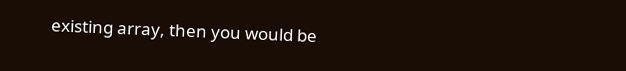existing array, then you would be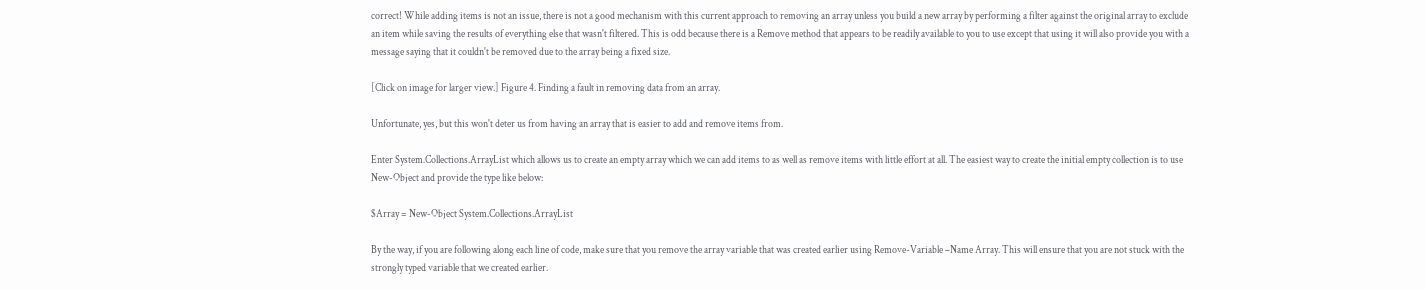correct! While adding items is not an issue, there is not a good mechanism with this current approach to removing an array unless you build a new array by performing a filter against the original array to exclude an item while saving the results of everything else that wasn't filtered. This is odd because there is a Remove method that appears to be readily available to you to use except that using it will also provide you with a message saying that it couldn't be removed due to the array being a fixed size.

[Click on image for larger view.] Figure 4. Finding a fault in removing data from an array.

Unfortunate, yes, but this won't deter us from having an array that is easier to add and remove items from.

Enter System.Collections.ArrayList which allows us to create an empty array which we can add items to as well as remove items with little effort at all. The easiest way to create the initial empty collection is to use New-Object and provide the type like below:

$Array = New-Object System.Collections.ArrayList

By the way, if you are following along each line of code, make sure that you remove the array variable that was created earlier using Remove-Variable –Name Array. This will ensure that you are not stuck with the strongly typed variable that we created earlier.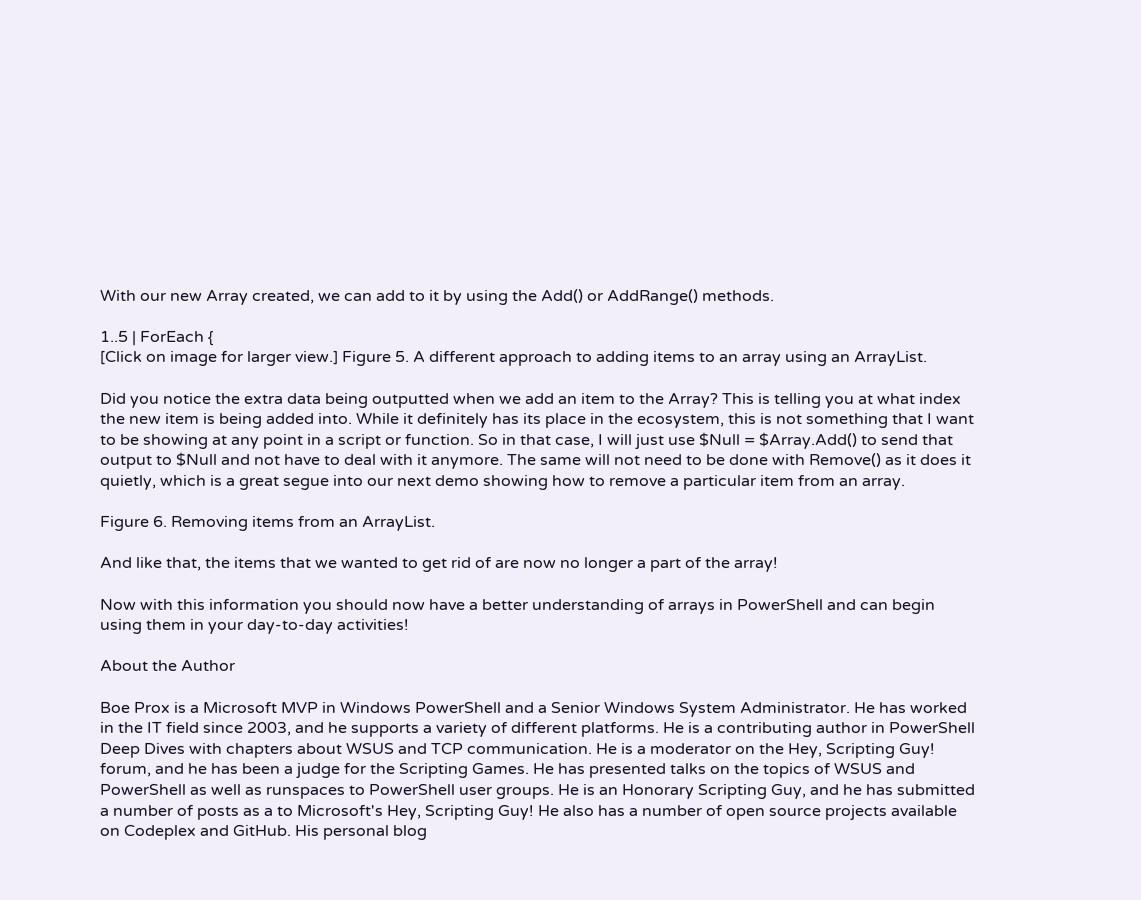With our new Array created, we can add to it by using the Add() or AddRange() methods.

1..5 | ForEach {
[Click on image for larger view.] Figure 5. A different approach to adding items to an array using an ArrayList.

Did you notice the extra data being outputted when we add an item to the Array? This is telling you at what index the new item is being added into. While it definitely has its place in the ecosystem, this is not something that I want to be showing at any point in a script or function. So in that case, I will just use $Null = $Array.Add() to send that output to $Null and not have to deal with it anymore. The same will not need to be done with Remove() as it does it quietly, which is a great segue into our next demo showing how to remove a particular item from an array.

Figure 6. Removing items from an ArrayList.

And like that, the items that we wanted to get rid of are now no longer a part of the array!

Now with this information you should now have a better understanding of arrays in PowerShell and can begin using them in your day-to-day activities!

About the Author

Boe Prox is a Microsoft MVP in Windows PowerShell and a Senior Windows System Administrator. He has worked in the IT field since 2003, and he supports a variety of different platforms. He is a contributing author in PowerShell Deep Dives with chapters about WSUS and TCP communication. He is a moderator on the Hey, Scripting Guy! forum, and he has been a judge for the Scripting Games. He has presented talks on the topics of WSUS and PowerShell as well as runspaces to PowerShell user groups. He is an Honorary Scripting Guy, and he has submitted a number of posts as a to Microsoft's Hey, Scripting Guy! He also has a number of open source projects available on Codeplex and GitHub. His personal blog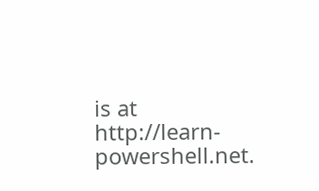is at http://learn-powershell.net.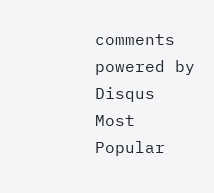comments powered by Disqus
Most   Popular